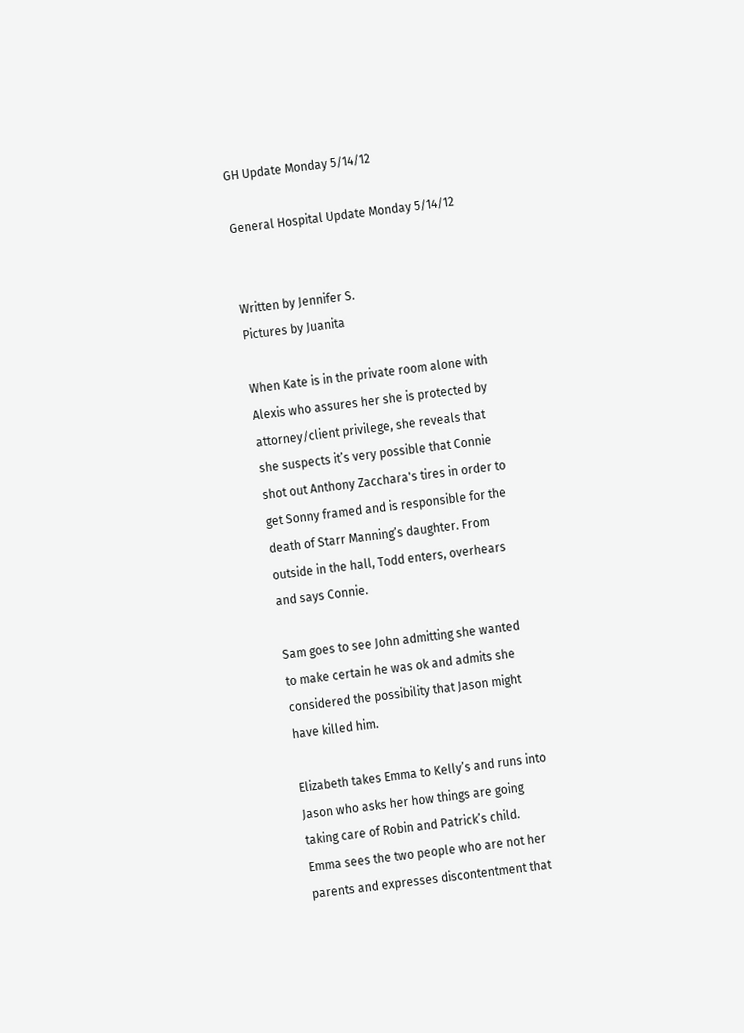GH Update Monday 5/14/12

General Hospital Update Monday 5/14/12


Written by Jennifer S.
Pictures by Juanita

When Kate is in the private room alone with Alexis who assures her she is protected by attorney/client privilege, she reveals that she suspects it’s very possible that Connie shot out Anthony Zacchara's tires in order to get Sonny framed and is responsible for the death of Starr Manning’s daughter. From outside in the hall, Todd enters, overhears and says Connie.

Sam goes to see John admitting she wanted to make certain he was ok and admits she considered the possibility that Jason might have killed him.

Elizabeth takes Emma to Kelly’s and runs into Jason who asks her how things are going taking care of Robin and Patrick’s child. Emma sees the two people who are not her parents and expresses discontentment that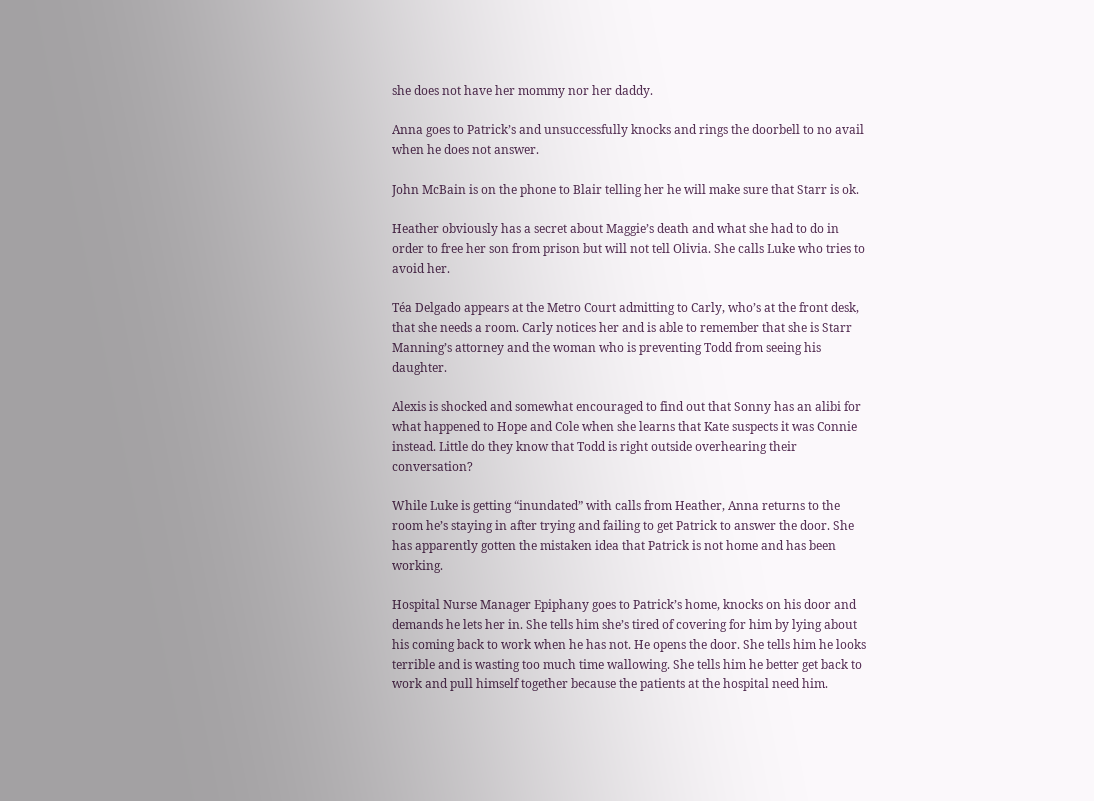she does not have her mommy nor her daddy.

Anna goes to Patrick’s and unsuccessfully knocks and rings the doorbell to no avail when he does not answer.

John McBain is on the phone to Blair telling her he will make sure that Starr is ok.

Heather obviously has a secret about Maggie’s death and what she had to do in order to free her son from prison but will not tell Olivia. She calls Luke who tries to avoid her.

Téa Delgado appears at the Metro Court admitting to Carly, who’s at the front desk, that she needs a room. Carly notices her and is able to remember that she is Starr Manning’s attorney and the woman who is preventing Todd from seeing his daughter.

Alexis is shocked and somewhat encouraged to find out that Sonny has an alibi for what happened to Hope and Cole when she learns that Kate suspects it was Connie instead. Little do they know that Todd is right outside overhearing their conversation?

While Luke is getting “inundated” with calls from Heather, Anna returns to the room he’s staying in after trying and failing to get Patrick to answer the door. She has apparently gotten the mistaken idea that Patrick is not home and has been working.

Hospital Nurse Manager Epiphany goes to Patrick’s home, knocks on his door and demands he lets her in. She tells him she’s tired of covering for him by lying about his coming back to work when he has not. He opens the door. She tells him he looks terrible and is wasting too much time wallowing. She tells him he better get back to work and pull himself together because the patients at the hospital need him.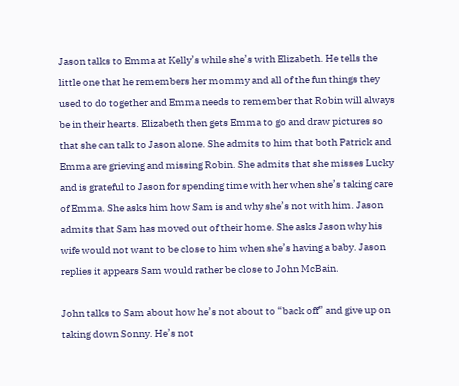Jason talks to Emma at Kelly’s while she’s with Elizabeth. He tells the little one that he remembers her mommy and all of the fun things they used to do together and Emma needs to remember that Robin will always be in their hearts. Elizabeth then gets Emma to go and draw pictures so that she can talk to Jason alone. She admits to him that both Patrick and Emma are grieving and missing Robin. She admits that she misses Lucky and is grateful to Jason for spending time with her when she’s taking care of Emma. She asks him how Sam is and why she’s not with him. Jason admits that Sam has moved out of their home. She asks Jason why his wife would not want to be close to him when she’s having a baby. Jason replies it appears Sam would rather be close to John McBain.

John talks to Sam about how he’s not about to “back off” and give up on taking down Sonny. He’s not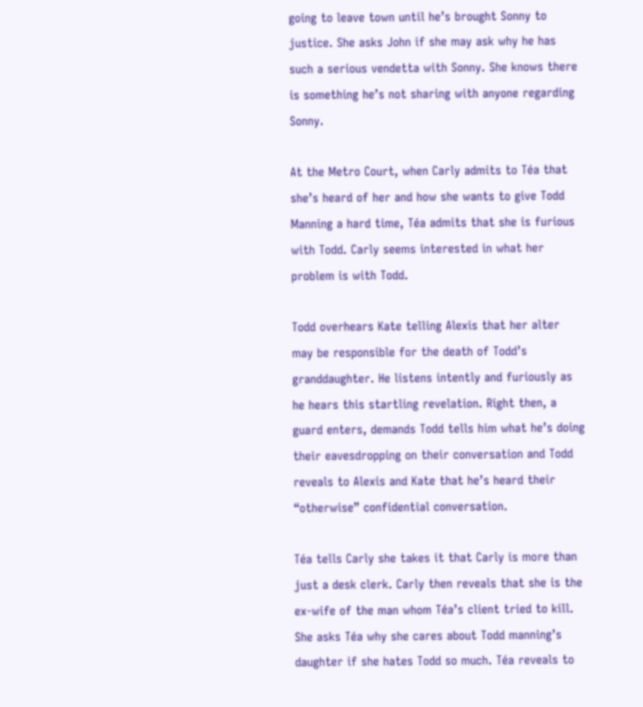going to leave town until he’s brought Sonny to justice. She asks John if she may ask why he has such a serious vendetta with Sonny. She knows there is something he’s not sharing with anyone regarding Sonny.

At the Metro Court, when Carly admits to Téa that she’s heard of her and how she wants to give Todd Manning a hard time, Téa admits that she is furious with Todd. Carly seems interested in what her problem is with Todd.

Todd overhears Kate telling Alexis that her alter may be responsible for the death of Todd’s granddaughter. He listens intently and furiously as he hears this startling revelation. Right then, a guard enters, demands Todd tells him what he’s doing their eavesdropping on their conversation and Todd reveals to Alexis and Kate that he’s heard their “otherwise” confidential conversation.

Téa tells Carly she takes it that Carly is more than just a desk clerk. Carly then reveals that she is the ex-wife of the man whom Téa’s client tried to kill. She asks Téa why she cares about Todd manning’s daughter if she hates Todd so much. Téa reveals to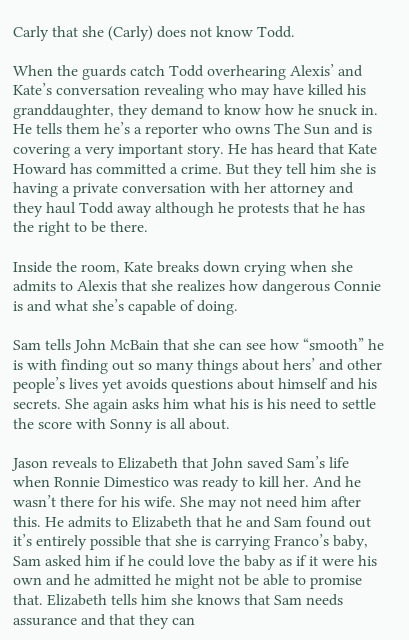Carly that she (Carly) does not know Todd.

When the guards catch Todd overhearing Alexis’ and Kate’s conversation revealing who may have killed his granddaughter, they demand to know how he snuck in. He tells them he’s a reporter who owns The Sun and is covering a very important story. He has heard that Kate Howard has committed a crime. But they tell him she is having a private conversation with her attorney and they haul Todd away although he protests that he has the right to be there.

Inside the room, Kate breaks down crying when she admits to Alexis that she realizes how dangerous Connie is and what she’s capable of doing.

Sam tells John McBain that she can see how “smooth” he is with finding out so many things about hers’ and other people’s lives yet avoids questions about himself and his secrets. She again asks him what his is his need to settle the score with Sonny is all about.

Jason reveals to Elizabeth that John saved Sam’s life when Ronnie Dimestico was ready to kill her. And he wasn’t there for his wife. She may not need him after this. He admits to Elizabeth that he and Sam found out it’s entirely possible that she is carrying Franco’s baby, Sam asked him if he could love the baby as if it were his own and he admitted he might not be able to promise that. Elizabeth tells him she knows that Sam needs assurance and that they can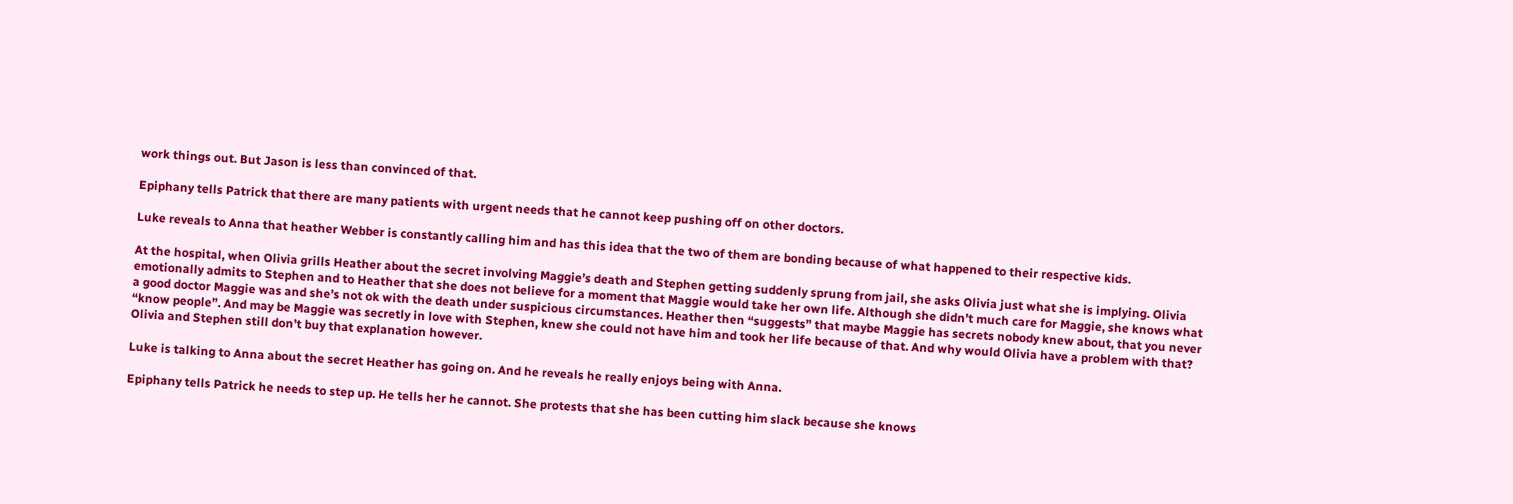work things out. But Jason is less than convinced of that.

Epiphany tells Patrick that there are many patients with urgent needs that he cannot keep pushing off on other doctors.

Luke reveals to Anna that heather Webber is constantly calling him and has this idea that the two of them are bonding because of what happened to their respective kids.

At the hospital, when Olivia grills Heather about the secret involving Maggie’s death and Stephen getting suddenly sprung from jail, she asks Olivia just what she is implying. Olivia emotionally admits to Stephen and to Heather that she does not believe for a moment that Maggie would take her own life. Although she didn’t much care for Maggie, she knows what a good doctor Maggie was and she’s not ok with the death under suspicious circumstances. Heather then “suggests” that maybe Maggie has secrets nobody knew about, that you never “know people”. And may be Maggie was secretly in love with Stephen, knew she could not have him and took her life because of that. And why would Olivia have a problem with that? Olivia and Stephen still don’t buy that explanation however.

Luke is talking to Anna about the secret Heather has going on. And he reveals he really enjoys being with Anna.

Epiphany tells Patrick he needs to step up. He tells her he cannot. She protests that she has been cutting him slack because she knows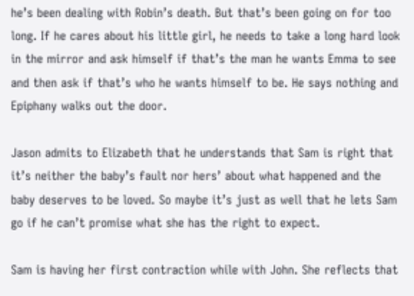he’s been dealing with Robin’s death. But that’s been going on for too long. If he cares about his little girl, he needs to take a long hard look in the mirror and ask himself if that’s the man he wants Emma to see and then ask if that’s who he wants himself to be. He says nothing and Epiphany walks out the door.

Jason admits to Elizabeth that he understands that Sam is right that it’s neither the baby’s fault nor hers’ about what happened and the baby deserves to be loved. So maybe it’s just as well that he lets Sam go if he can’t promise what she has the right to expect.

Sam is having her first contraction while with John. She reflects that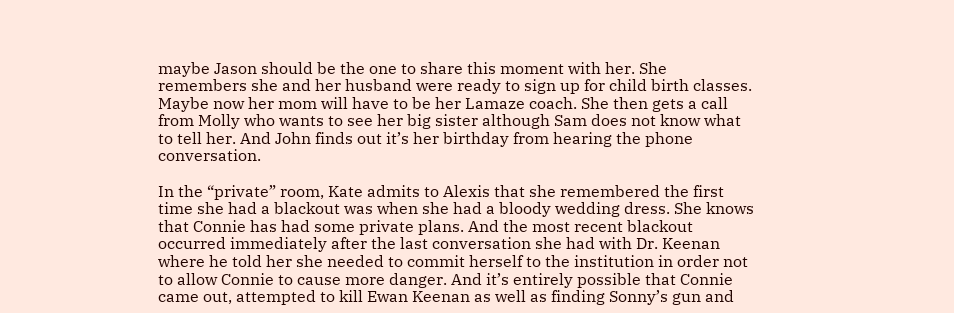maybe Jason should be the one to share this moment with her. She remembers she and her husband were ready to sign up for child birth classes. Maybe now her mom will have to be her Lamaze coach. She then gets a call from Molly who wants to see her big sister although Sam does not know what to tell her. And John finds out it’s her birthday from hearing the phone conversation.

In the “private” room, Kate admits to Alexis that she remembered the first time she had a blackout was when she had a bloody wedding dress. She knows that Connie has had some private plans. And the most recent blackout occurred immediately after the last conversation she had with Dr. Keenan where he told her she needed to commit herself to the institution in order not to allow Connie to cause more danger. And it’s entirely possible that Connie came out, attempted to kill Ewan Keenan as well as finding Sonny’s gun and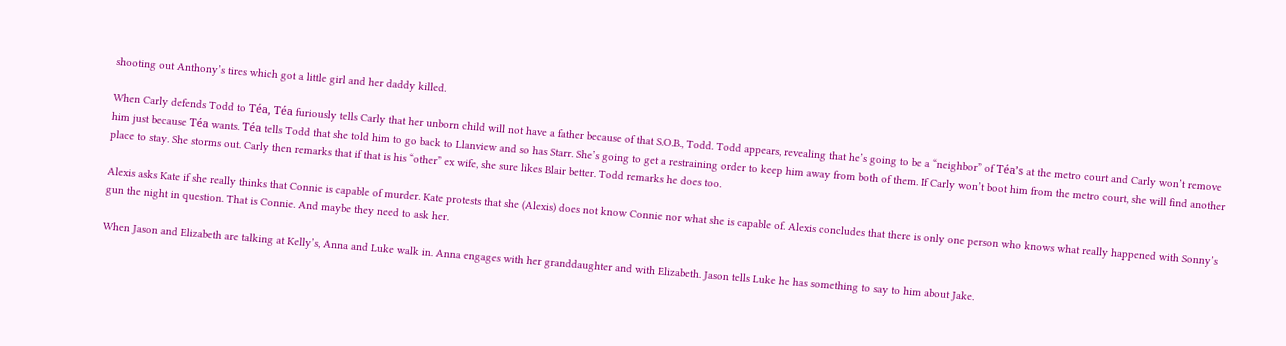shooting out Anthony’s tires which got a little girl and her daddy killed.

When Carly defends Todd to Téa, Téa furiously tells Carly that her unborn child will not have a father because of that S.O.B., Todd. Todd appears, revealing that he’s going to be a “neighbor” of Téa’s at the metro court and Carly won’t remove him just because Téa wants. Téa tells Todd that she told him to go back to Llanview and so has Starr. She’s going to get a restraining order to keep him away from both of them. If Carly won’t boot him from the metro court, she will find another place to stay. She storms out. Carly then remarks that if that is his “other” ex wife, she sure likes Blair better. Todd remarks he does too.

Alexis asks Kate if she really thinks that Connie is capable of murder. Kate protests that she (Alexis) does not know Connie nor what she is capable of. Alexis concludes that there is only one person who knows what really happened with Sonny’s gun the night in question. That is Connie. And maybe they need to ask her.

When Jason and Elizabeth are talking at Kelly’s, Anna and Luke walk in. Anna engages with her granddaughter and with Elizabeth. Jason tells Luke he has something to say to him about Jake.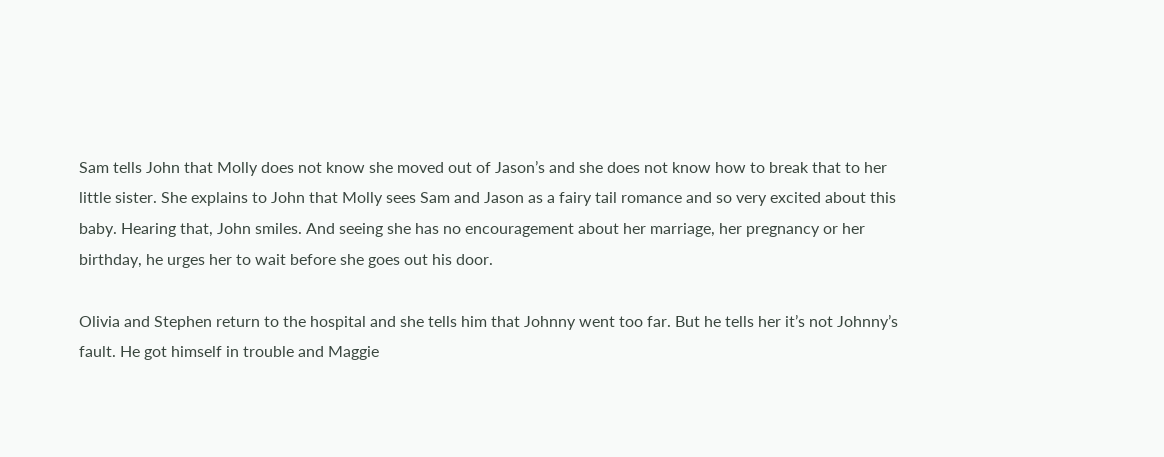Sam tells John that Molly does not know she moved out of Jason’s and she does not know how to break that to her little sister. She explains to John that Molly sees Sam and Jason as a fairy tail romance and so very excited about this baby. Hearing that, John smiles. And seeing she has no encouragement about her marriage, her pregnancy or her birthday, he urges her to wait before she goes out his door.

Olivia and Stephen return to the hospital and she tells him that Johnny went too far. But he tells her it’s not Johnny’s fault. He got himself in trouble and Maggie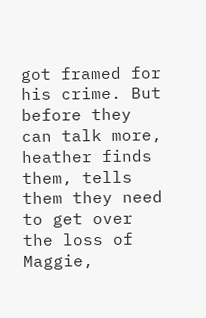got framed for his crime. But before they can talk more, heather finds them, tells them they need to get over the loss of Maggie,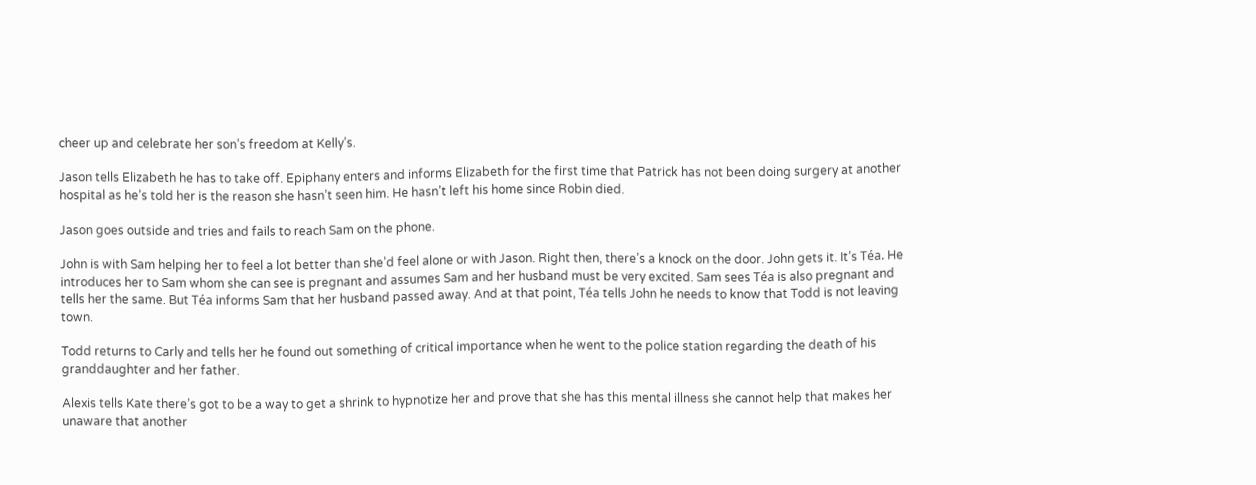cheer up and celebrate her son’s freedom at Kelly’s.

Jason tells Elizabeth he has to take off. Epiphany enters and informs Elizabeth for the first time that Patrick has not been doing surgery at another hospital as he’s told her is the reason she hasn’t seen him. He hasn’t left his home since Robin died.

Jason goes outside and tries and fails to reach Sam on the phone.

John is with Sam helping her to feel a lot better than she’d feel alone or with Jason. Right then, there’s a knock on the door. John gets it. It’s Téa. He introduces her to Sam whom she can see is pregnant and assumes Sam and her husband must be very excited. Sam sees Téa is also pregnant and tells her the same. But Téa informs Sam that her husband passed away. And at that point, Téa tells John he needs to know that Todd is not leaving town.

Todd returns to Carly and tells her he found out something of critical importance when he went to the police station regarding the death of his granddaughter and her father.

Alexis tells Kate there’s got to be a way to get a shrink to hypnotize her and prove that she has this mental illness she cannot help that makes her unaware that another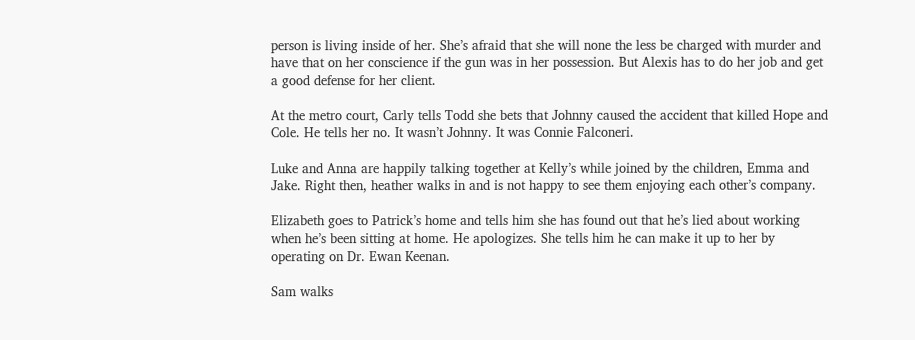person is living inside of her. She’s afraid that she will none the less be charged with murder and have that on her conscience if the gun was in her possession. But Alexis has to do her job and get a good defense for her client.

At the metro court, Carly tells Todd she bets that Johnny caused the accident that killed Hope and Cole. He tells her no. It wasn’t Johnny. It was Connie Falconeri.

Luke and Anna are happily talking together at Kelly’s while joined by the children, Emma and Jake. Right then, heather walks in and is not happy to see them enjoying each other’s company.

Elizabeth goes to Patrick’s home and tells him she has found out that he’s lied about working when he’s been sitting at home. He apologizes. She tells him he can make it up to her by operating on Dr. Ewan Keenan.

Sam walks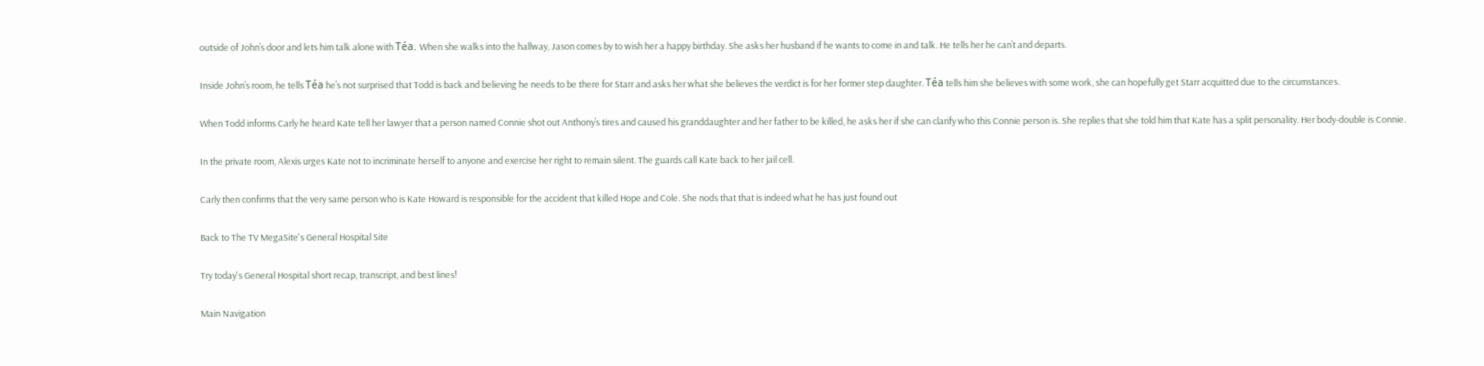outside of John’s door and lets him talk alone with Téa. When she walks into the hallway, Jason comes by to wish her a happy birthday. She asks her husband if he wants to come in and talk. He tells her he can’t and departs.

Inside John’s room, he tells Téa he’s not surprised that Todd is back and believing he needs to be there for Starr and asks her what she believes the verdict is for her former step daughter. Téa tells him she believes with some work, she can hopefully get Starr acquitted due to the circumstances.

When Todd informs Carly he heard Kate tell her lawyer that a person named Connie shot out Anthony’s tires and caused his granddaughter and her father to be killed, he asks her if she can clarify who this Connie person is. She replies that she told him that Kate has a split personality. Her body-double is Connie.

In the private room, Alexis urges Kate not to incriminate herself to anyone and exercise her right to remain silent. The guards call Kate back to her jail cell.

Carly then confirms that the very same person who is Kate Howard is responsible for the accident that killed Hope and Cole. She nods that that is indeed what he has just found out

Back to The TV MegaSite's General Hospital Site

Try today's General Hospital short recap, transcript, and best lines!

Main Navigation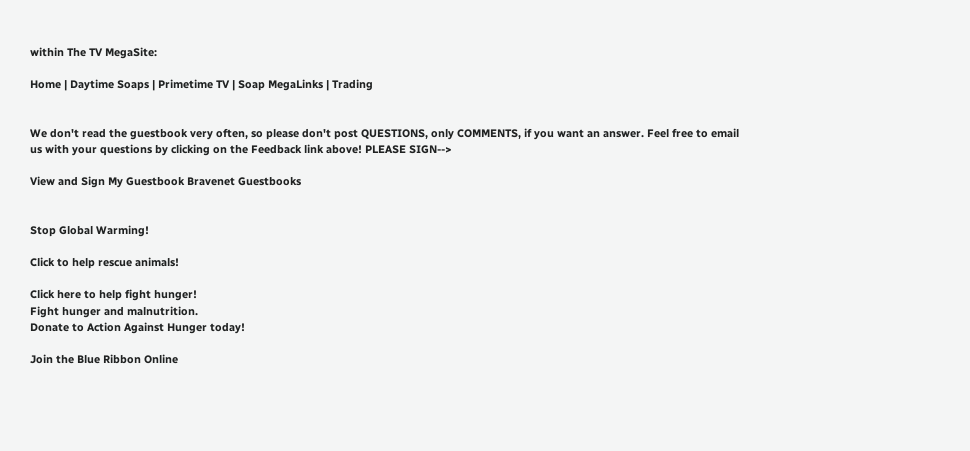within The TV MegaSite:

Home | Daytime Soaps | Primetime TV | Soap MegaLinks | Trading


We don't read the guestbook very often, so please don't post QUESTIONS, only COMMENTS, if you want an answer. Feel free to email us with your questions by clicking on the Feedback link above! PLEASE SIGN-->

View and Sign My Guestbook Bravenet Guestbooks


Stop Global Warming!

Click to help rescue animals!

Click here to help fight hunger!
Fight hunger and malnutrition.
Donate to Action Against Hunger today!

Join the Blue Ribbon Online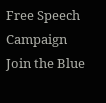Free Speech Campaign
Join the Blue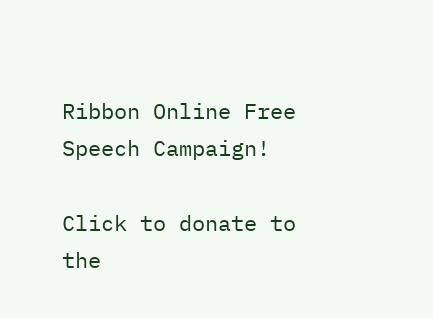Ribbon Online Free Speech Campaign!

Click to donate to the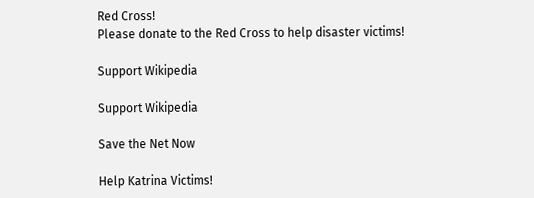Red Cross!
Please donate to the Red Cross to help disaster victims!

Support Wikipedia

Support Wikipedia

Save the Net Now

Help Katrina Victims!